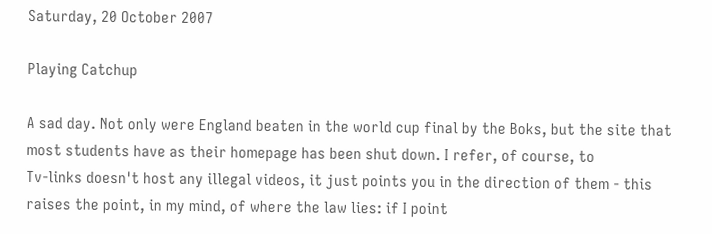Saturday, 20 October 2007

Playing Catchup

A sad day. Not only were England beaten in the world cup final by the Boks, but the site that most students have as their homepage has been shut down. I refer, of course, to
Tv-links doesn't host any illegal videos, it just points you in the direction of them - this raises the point, in my mind, of where the law lies: if I point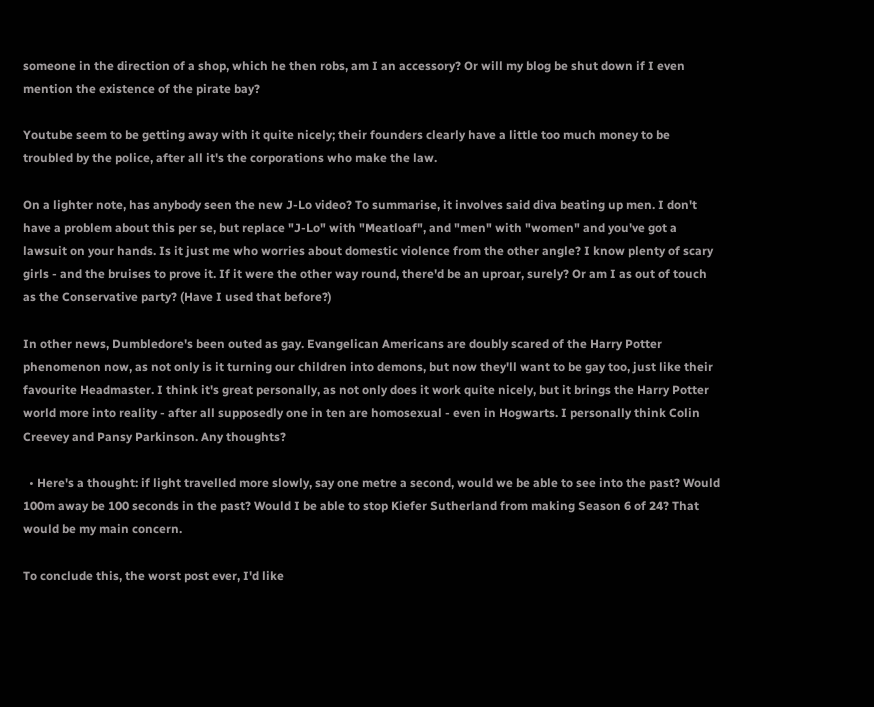someone in the direction of a shop, which he then robs, am I an accessory? Or will my blog be shut down if I even mention the existence of the pirate bay?

Youtube seem to be getting away with it quite nicely; their founders clearly have a little too much money to be troubled by the police, after all it's the corporations who make the law.

On a lighter note, has anybody seen the new J-Lo video? To summarise, it involves said diva beating up men. I don't have a problem about this per se, but replace "J-Lo" with "Meatloaf", and "men" with "women" and you've got a lawsuit on your hands. Is it just me who worries about domestic violence from the other angle? I know plenty of scary girls - and the bruises to prove it. If it were the other way round, there'd be an uproar, surely? Or am I as out of touch as the Conservative party? (Have I used that before?)

In other news, Dumbledore's been outed as gay. Evangelican Americans are doubly scared of the Harry Potter phenomenon now, as not only is it turning our children into demons, but now they'll want to be gay too, just like their favourite Headmaster. I think it's great personally, as not only does it work quite nicely, but it brings the Harry Potter world more into reality - after all supposedly one in ten are homosexual - even in Hogwarts. I personally think Colin Creevey and Pansy Parkinson. Any thoughts?

  • Here's a thought: if light travelled more slowly, say one metre a second, would we be able to see into the past? Would 100m away be 100 seconds in the past? Would I be able to stop Kiefer Sutherland from making Season 6 of 24? That would be my main concern.

To conclude this, the worst post ever, I'd like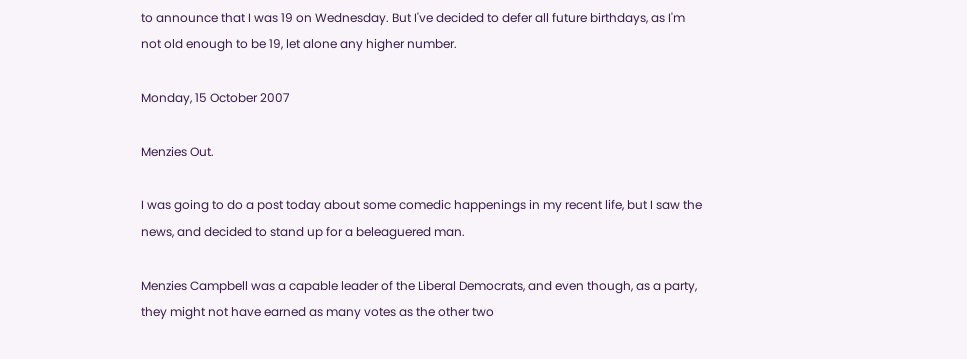to announce that I was 19 on Wednesday. But I've decided to defer all future birthdays, as I'm not old enough to be 19, let alone any higher number.

Monday, 15 October 2007

Menzies Out.

I was going to do a post today about some comedic happenings in my recent life, but I saw the news, and decided to stand up for a beleaguered man.

Menzies Campbell was a capable leader of the Liberal Democrats, and even though, as a party, they might not have earned as many votes as the other two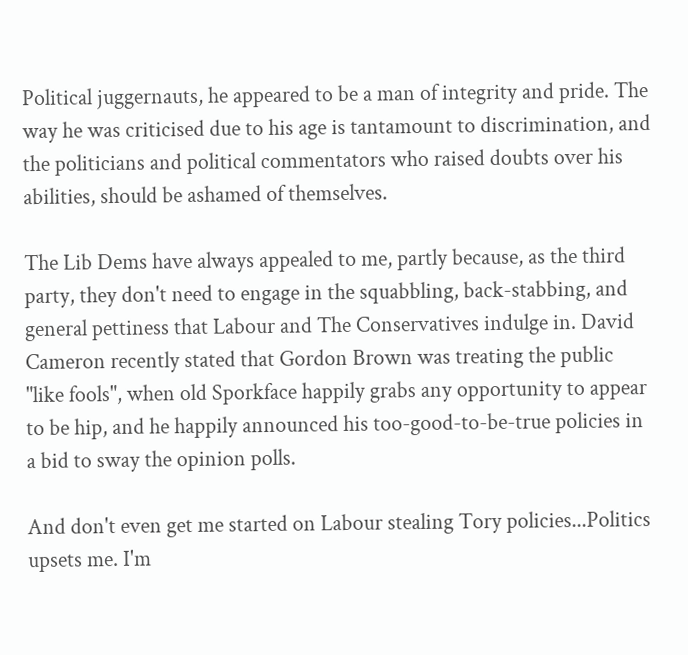Political juggernauts, he appeared to be a man of integrity and pride. The way he was criticised due to his age is tantamount to discrimination, and the politicians and political commentators who raised doubts over his abilities, should be ashamed of themselves.

The Lib Dems have always appealed to me, partly because, as the third party, they don't need to engage in the squabbling, back-stabbing, and general pettiness that Labour and The Conservatives indulge in. David Cameron recently stated that Gordon Brown was treating the public "like fools", when old Sporkface happily grabs any opportunity to appear to be hip, and he happily announced his too-good-to-be-true policies in a bid to sway the opinion polls.

And don't even get me started on Labour stealing Tory policies...Politics upsets me. I'm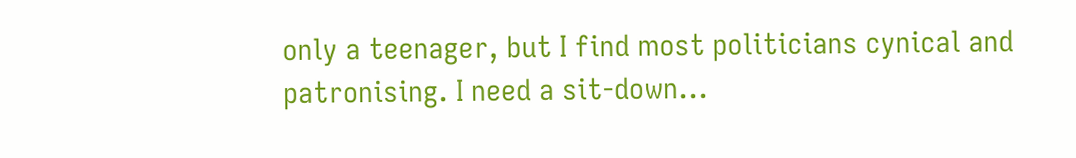only a teenager, but I find most politicians cynical and patronising. I need a sit-down...